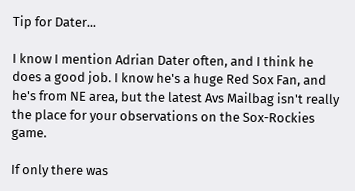Tip for Dater...

I know I mention Adrian Dater often, and I think he does a good job. I know he's a huge Red Sox Fan, and he's from NE area, but the latest Avs Mailbag isn't really the place for your observations on the Sox-Rockies game.

If only there was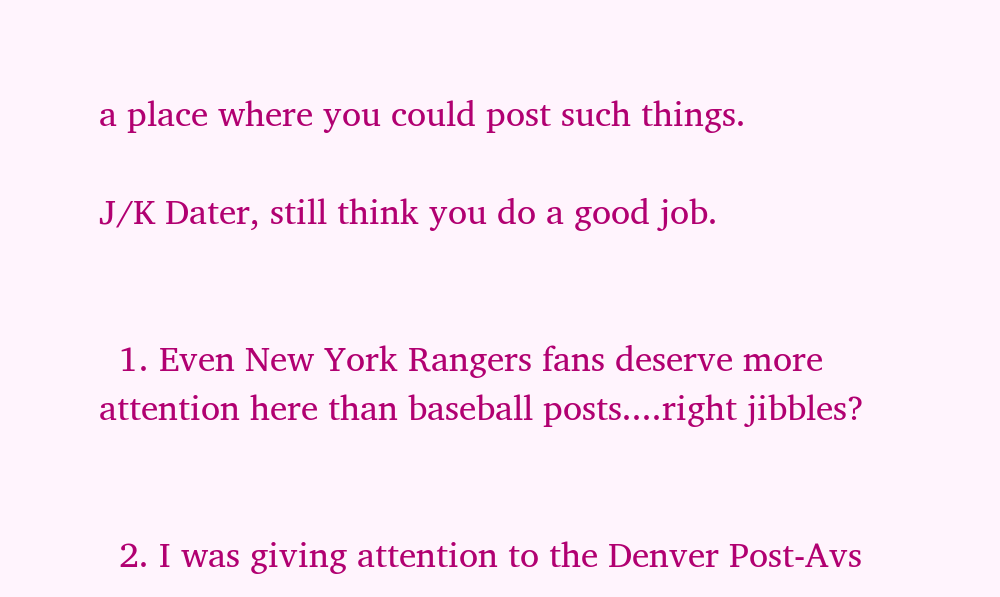a place where you could post such things.

J/K Dater, still think you do a good job.


  1. Even New York Rangers fans deserve more attention here than baseball posts....right jibbles?


  2. I was giving attention to the Denver Post-Avs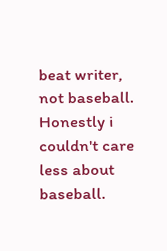beat writer, not baseball. Honestly i couldn't care less about baseball.